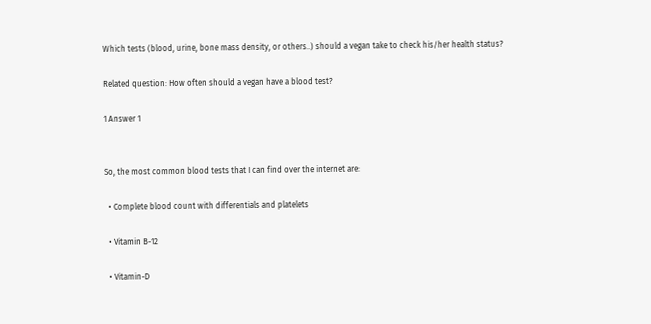Which tests (blood, urine, bone mass density, or others..) should a vegan take to check his/her health status?

Related question: How often should a vegan have a blood test?

1 Answer 1


So, the most common blood tests that I can find over the internet are:

  • Complete blood count with differentials and platelets

  • Vitamin B-12

  • Vitamin-D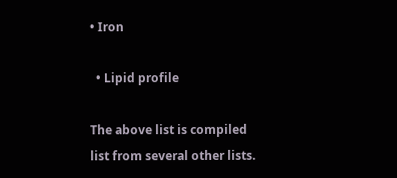• Iron

  • Lipid profile

The above list is compiled list from several other lists.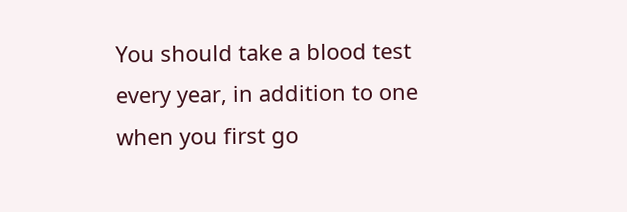You should take a blood test every year, in addition to one when you first go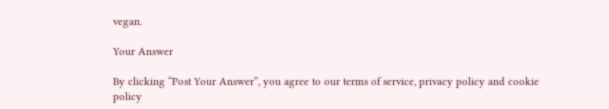vegan.

Your Answer

By clicking “Post Your Answer”, you agree to our terms of service, privacy policy and cookie policy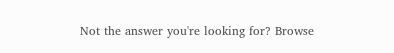Not the answer you're looking for? Browse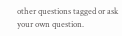other questions tagged or ask your own question.